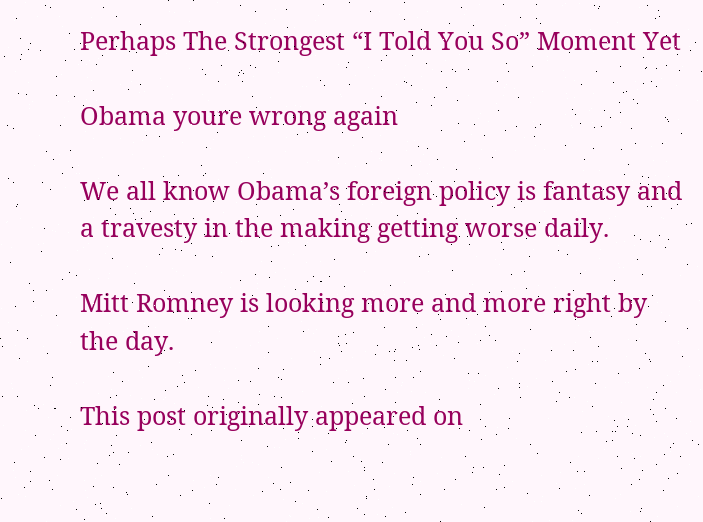Perhaps The Strongest “I Told You So” Moment Yet

Obama youre wrong again

We all know Obama’s foreign policy is fantasy and a travesty in the making getting worse daily.

Mitt Romney is looking more and more right by the day.

This post originally appeared on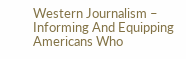Western Journalism – Informing And Equipping Americans Who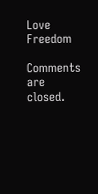Love Freedom

Comments are closed.